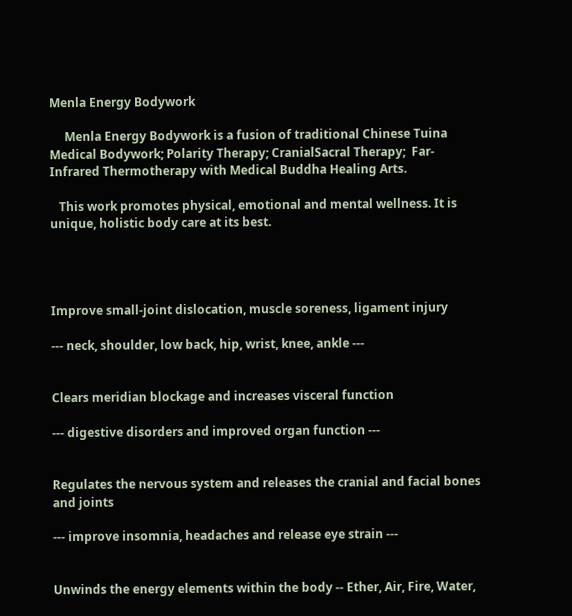Menla Energy Bodywork

     Menla Energy Bodywork is a fusion of traditional Chinese Tuina Medical Bodywork; Polarity Therapy; CranialSacral Therapy;  Far-Infrared Thermotherapy with Medical Buddha Healing Arts.

   This work promotes physical, emotional and mental wellness. It is unique, holistic body care at its best.




Improve small-joint dislocation, muscle soreness, ligament injury

--- neck, shoulder, low back, hip, wrist, knee, ankle ---


Clears meridian blockage and increases visceral function

--- digestive disorders and improved organ function ---


Regulates the nervous system and releases the cranial and facial bones and joints

--- improve insomnia, headaches and release eye strain ---


Unwinds the energy elements within the body -- Ether, Air, Fire, Water,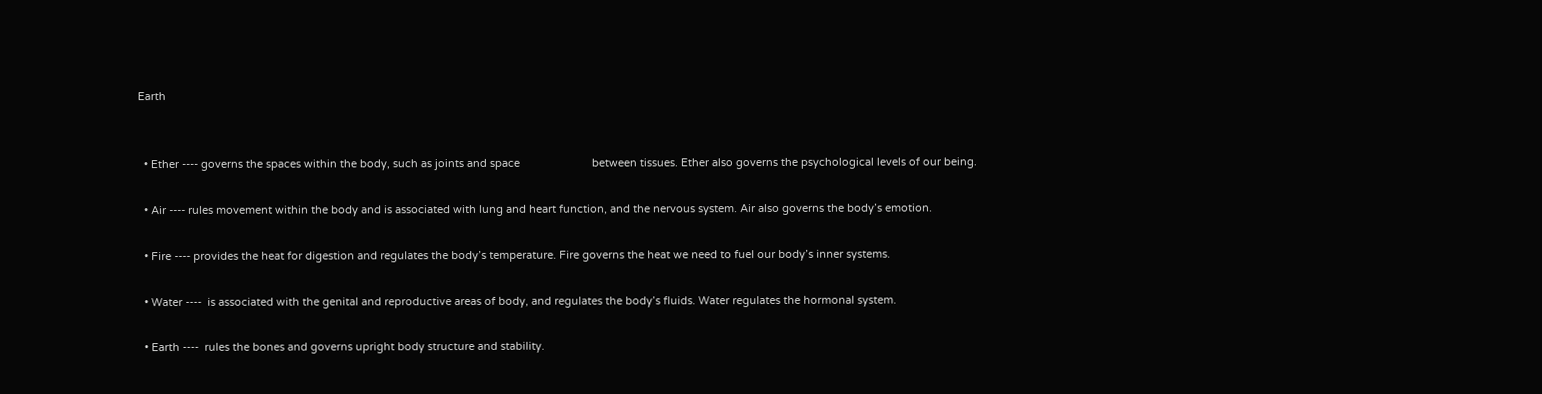Earth


  • Ether ---- governs the spaces within the body, such as joints and space                        between tissues. Ether also governs the psychological levels of our being.

  • Air ---- rules movement within the body and is associated with lung and heart function, and the nervous system. Air also governs the body’s emotion.

  • Fire ---- provides the heat for digestion and regulates the body’s temperature. Fire governs the heat we need to fuel our body’s inner systems.

  • Water ----  is associated with the genital and reproductive areas of body, and regulates the body’s fluids. Water regulates the hormonal system.

  • Earth ----  rules the bones and governs upright body structure and stability.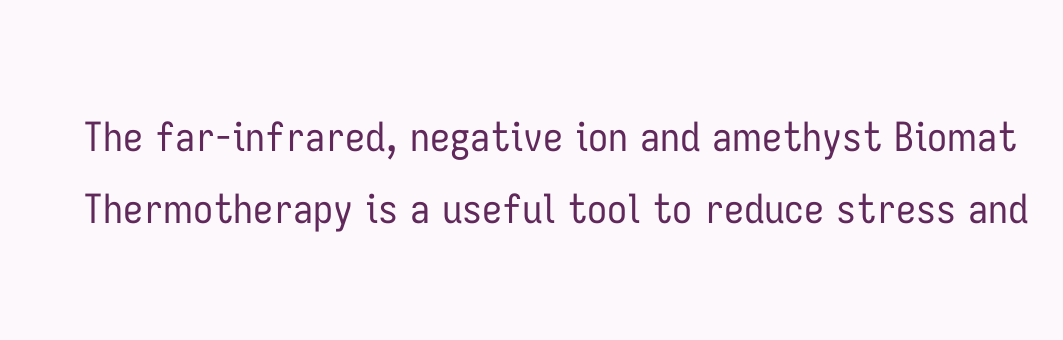The far-infrared, negative ion and amethyst Biomat Thermotherapy is a useful tool to reduce stress and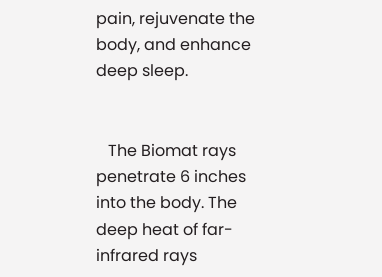pain, rejuvenate the body, and enhance deep sleep.


   The Biomat rays penetrate 6 inches into the body. The deep heat of far-infrared rays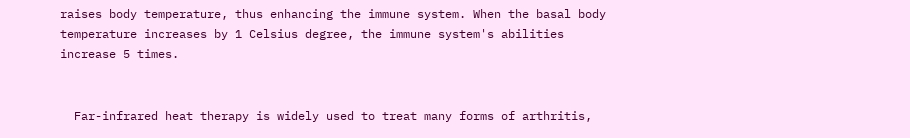raises body temperature, thus enhancing the immune system. When the basal body temperature increases by 1 Celsius degree, the immune system's abilities increase 5 times.


  Far-infrared heat therapy is widely used to treat many forms of arthritis,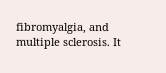fibromyalgia, and multiple sclerosis. It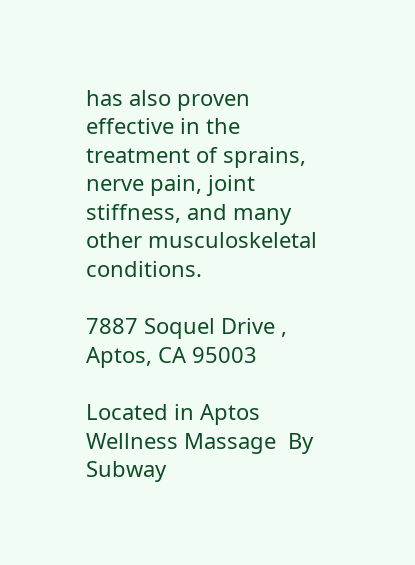has also proven effective in the treatment of sprains, nerve pain, joint stiffness, and many other musculoskeletal conditions.

7887 Soquel Drive , Aptos, CA 95003

Located in Aptos Wellness Massage  By Subway